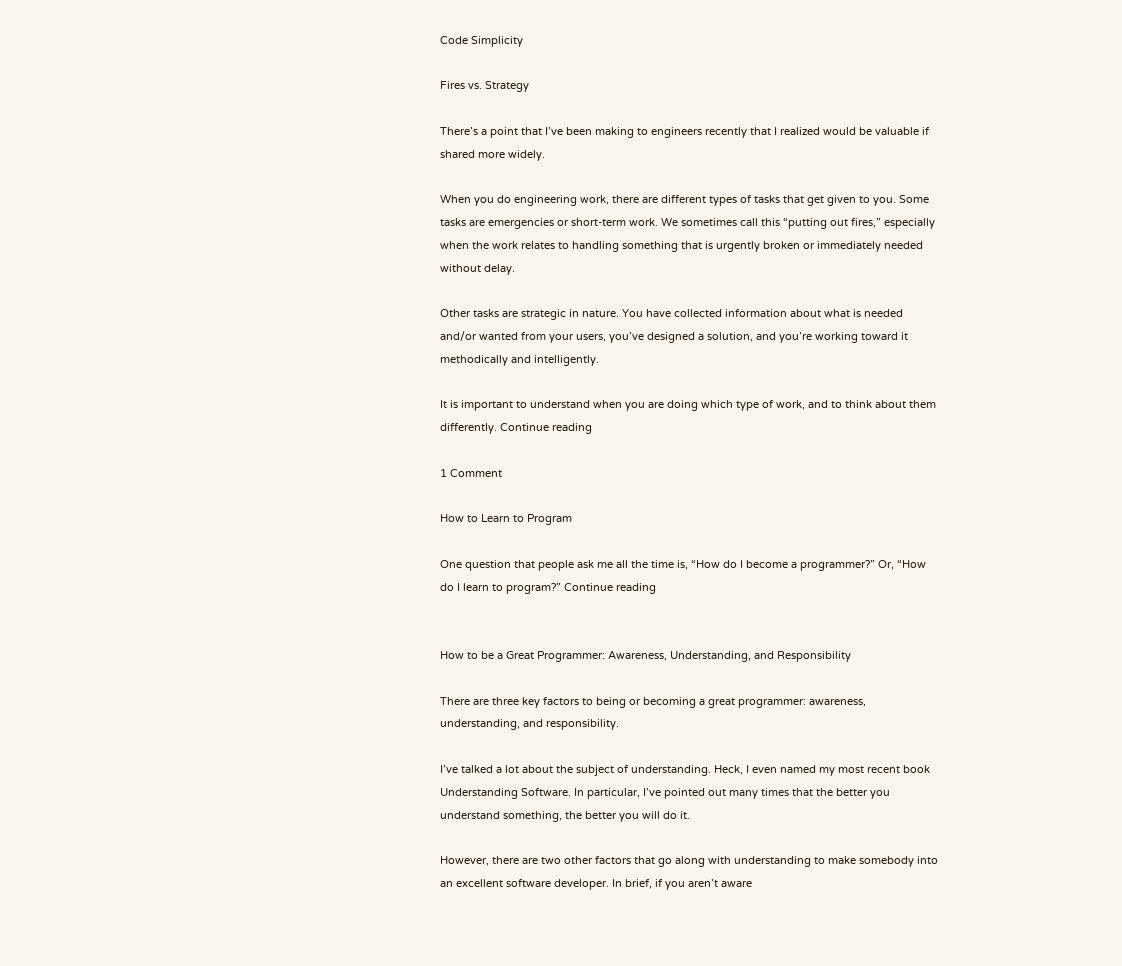Code Simplicity

Fires vs. Strategy

There’s a point that I’ve been making to engineers recently that I realized would be valuable if shared more widely.

When you do engineering work, there are different types of tasks that get given to you. Some tasks are emergencies or short-term work. We sometimes call this “putting out fires,” especially when the work relates to handling something that is urgently broken or immediately needed without delay.

Other tasks are strategic in nature. You have collected information about what is needed and/or wanted from your users, you’ve designed a solution, and you’re working toward it methodically and intelligently.

It is important to understand when you are doing which type of work, and to think about them differently. Continue reading

1 Comment

How to Learn to Program

One question that people ask me all the time is, “How do I become a programmer?” Or, “How do I learn to program?” Continue reading


How to be a Great Programmer: Awareness, Understanding, and Responsibility

There are three key factors to being or becoming a great programmer: awareness, understanding, and responsibility.

I’ve talked a lot about the subject of understanding. Heck, I even named my most recent book Understanding Software. In particular, I’ve pointed out many times that the better you understand something, the better you will do it.

However, there are two other factors that go along with understanding to make somebody into an excellent software developer. In brief, if you aren’t aware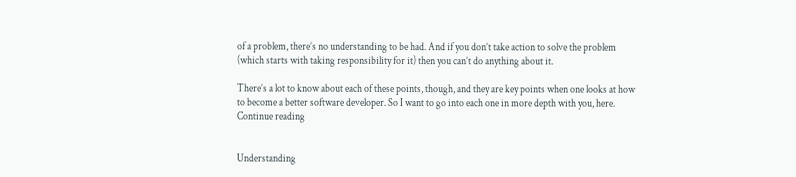of a problem, there’s no understanding to be had. And if you don’t take action to solve the problem (which starts with taking responsibility for it) then you can’t do anything about it.

There’s a lot to know about each of these points, though, and they are key points when one looks at how to become a better software developer. So I want to go into each one in more depth with you, here. Continue reading


Understanding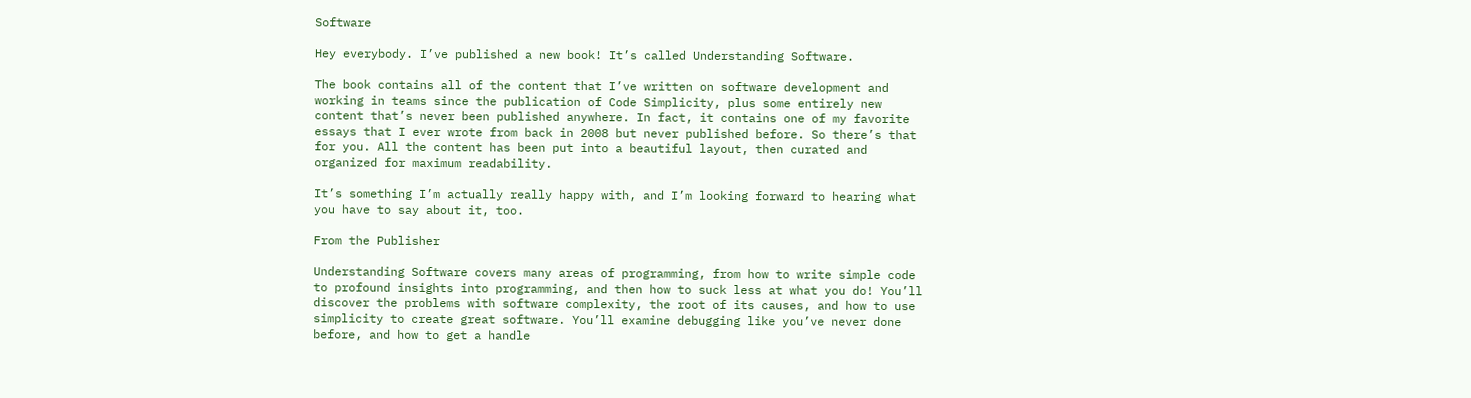Software

Hey everybody. I’ve published a new book! It’s called Understanding Software.

The book contains all of the content that I’ve written on software development and working in teams since the publication of Code Simplicity, plus some entirely new content that’s never been published anywhere. In fact, it contains one of my favorite essays that I ever wrote from back in 2008 but never published before. So there’s that for you. All the content has been put into a beautiful layout, then curated and organized for maximum readability.

It’s something I’m actually really happy with, and I’m looking forward to hearing what you have to say about it, too.

From the Publisher

Understanding Software covers many areas of programming, from how to write simple code to profound insights into programming, and then how to suck less at what you do! You’ll discover the problems with software complexity, the root of its causes, and how to use simplicity to create great software. You’ll examine debugging like you’ve never done before, and how to get a handle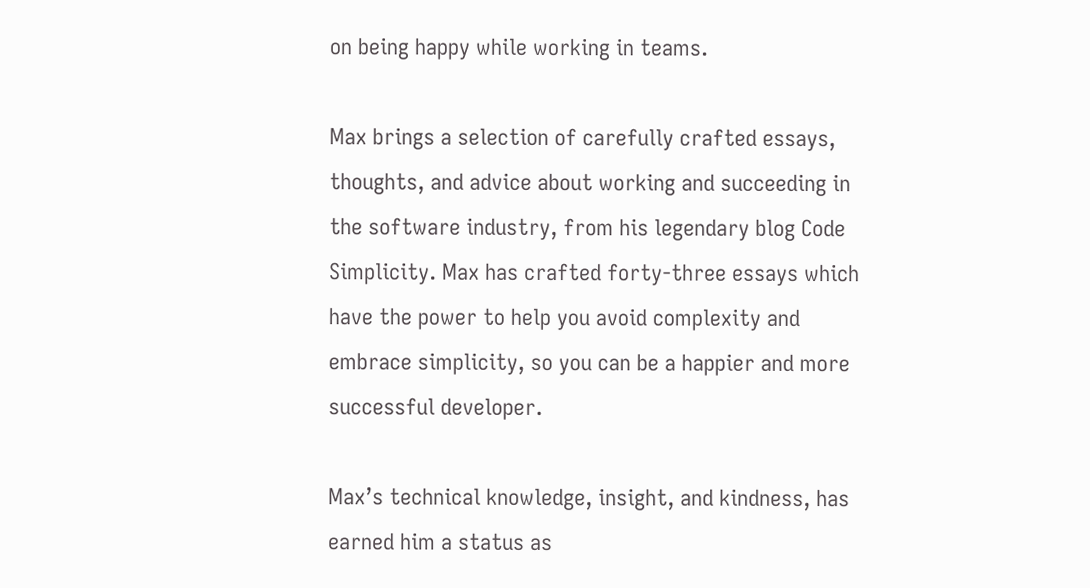on being happy while working in teams.

Max brings a selection of carefully crafted essays, thoughts, and advice about working and succeeding in the software industry, from his legendary blog Code Simplicity. Max has crafted forty-three essays which have the power to help you avoid complexity and embrace simplicity, so you can be a happier and more successful developer.

Max’s technical knowledge, insight, and kindness, has earned him a status as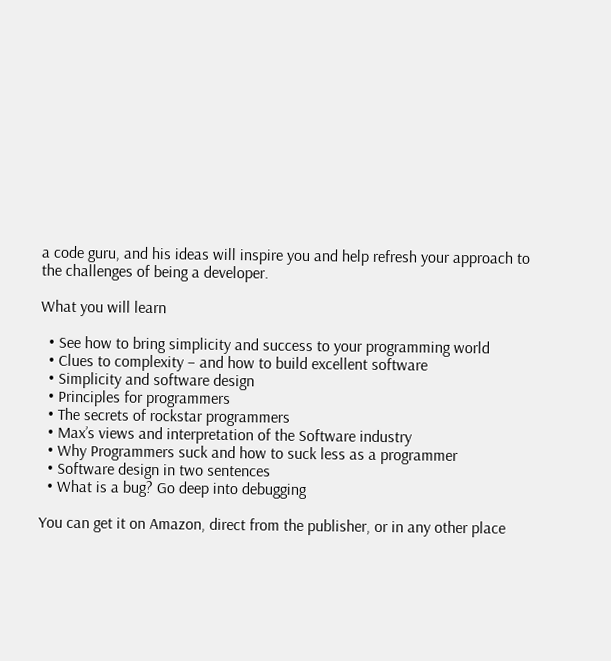a code guru, and his ideas will inspire you and help refresh your approach to the challenges of being a developer.

What you will learn

  • See how to bring simplicity and success to your programming world
  • Clues to complexity – and how to build excellent software
  • Simplicity and software design
  • Principles for programmers
  • The secrets of rockstar programmers
  • Max’s views and interpretation of the Software industry
  • Why Programmers suck and how to suck less as a programmer
  • Software design in two sentences
  • What is a bug? Go deep into debugging

You can get it on Amazon, direct from the publisher, or in any other place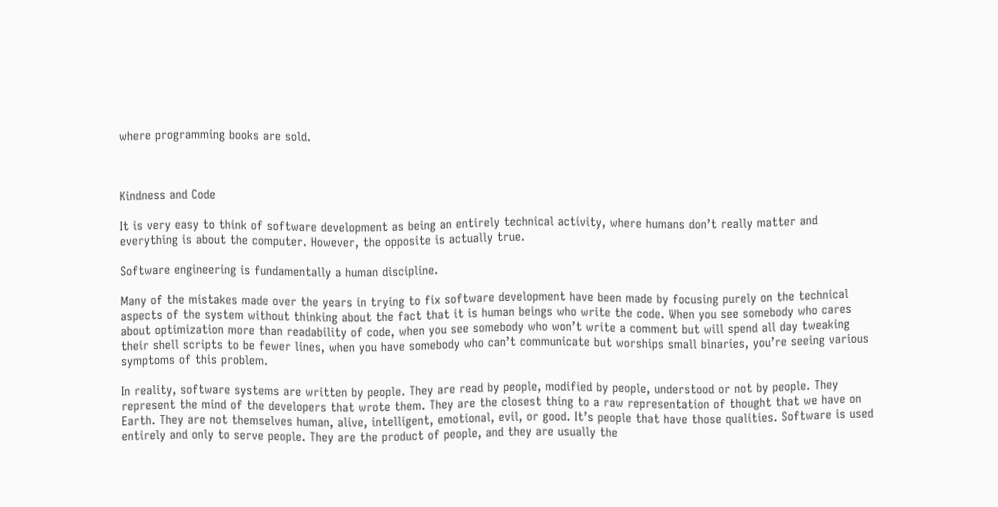where programming books are sold.



Kindness and Code

It is very easy to think of software development as being an entirely technical activity, where humans don’t really matter and everything is about the computer. However, the opposite is actually true.

Software engineering is fundamentally a human discipline.

Many of the mistakes made over the years in trying to fix software development have been made by focusing purely on the technical aspects of the system without thinking about the fact that it is human beings who write the code. When you see somebody who cares about optimization more than readability of code, when you see somebody who won’t write a comment but will spend all day tweaking their shell scripts to be fewer lines, when you have somebody who can’t communicate but worships small binaries, you’re seeing various symptoms of this problem.

In reality, software systems are written by people. They are read by people, modified by people, understood or not by people. They represent the mind of the developers that wrote them. They are the closest thing to a raw representation of thought that we have on Earth. They are not themselves human, alive, intelligent, emotional, evil, or good. It’s people that have those qualities. Software is used entirely and only to serve people. They are the product of people, and they are usually the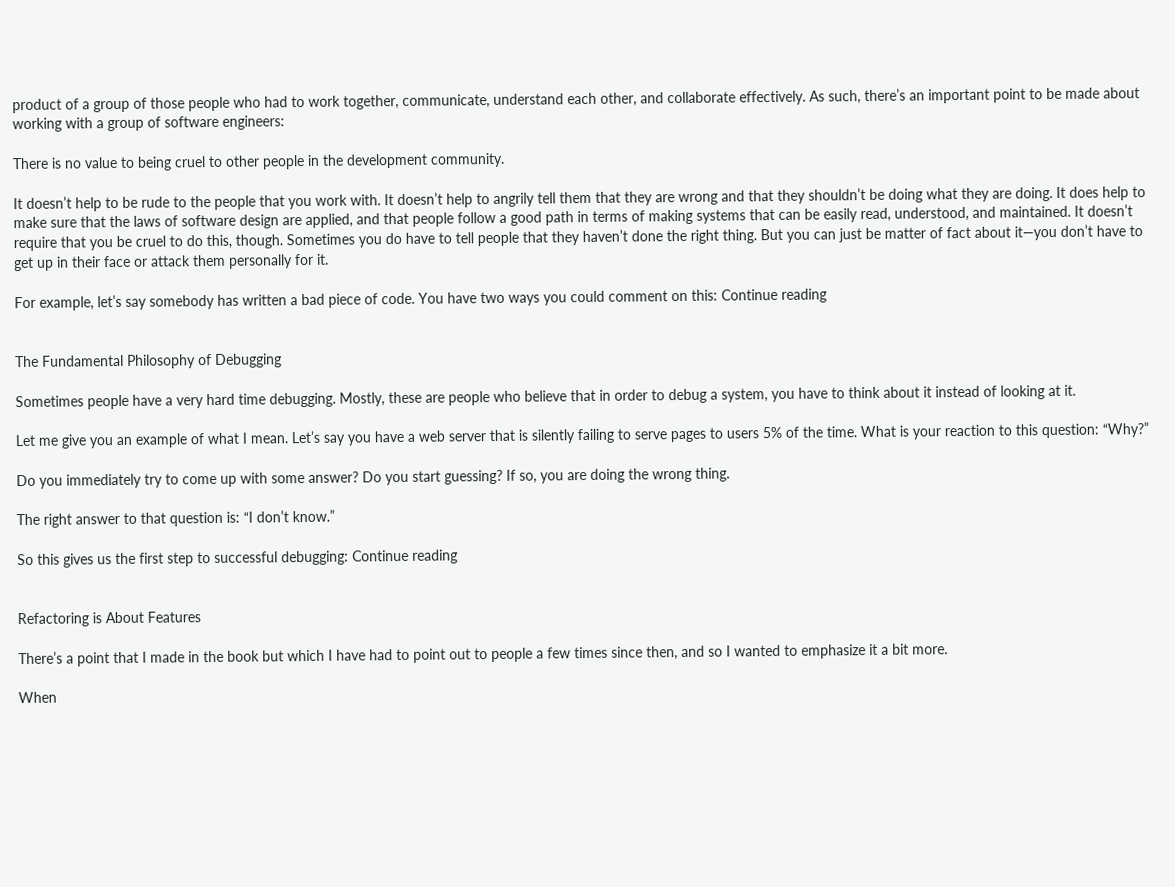product of a group of those people who had to work together, communicate, understand each other, and collaborate effectively. As such, there’s an important point to be made about working with a group of software engineers:

There is no value to being cruel to other people in the development community.

It doesn’t help to be rude to the people that you work with. It doesn’t help to angrily tell them that they are wrong and that they shouldn’t be doing what they are doing. It does help to make sure that the laws of software design are applied, and that people follow a good path in terms of making systems that can be easily read, understood, and maintained. It doesn’t require that you be cruel to do this, though. Sometimes you do have to tell people that they haven’t done the right thing. But you can just be matter of fact about it—you don’t have to get up in their face or attack them personally for it.

For example, let’s say somebody has written a bad piece of code. You have two ways you could comment on this: Continue reading


The Fundamental Philosophy of Debugging

Sometimes people have a very hard time debugging. Mostly, these are people who believe that in order to debug a system, you have to think about it instead of looking at it.

Let me give you an example of what I mean. Let’s say you have a web server that is silently failing to serve pages to users 5% of the time. What is your reaction to this question: “Why?”

Do you immediately try to come up with some answer? Do you start guessing? If so, you are doing the wrong thing.

The right answer to that question is: “I don’t know.”

So this gives us the first step to successful debugging: Continue reading


Refactoring is About Features

There’s a point that I made in the book but which I have had to point out to people a few times since then, and so I wanted to emphasize it a bit more.

When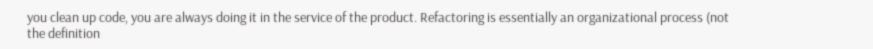you clean up code, you are always doing it in the service of the product. Refactoring is essentially an organizational process (not the definition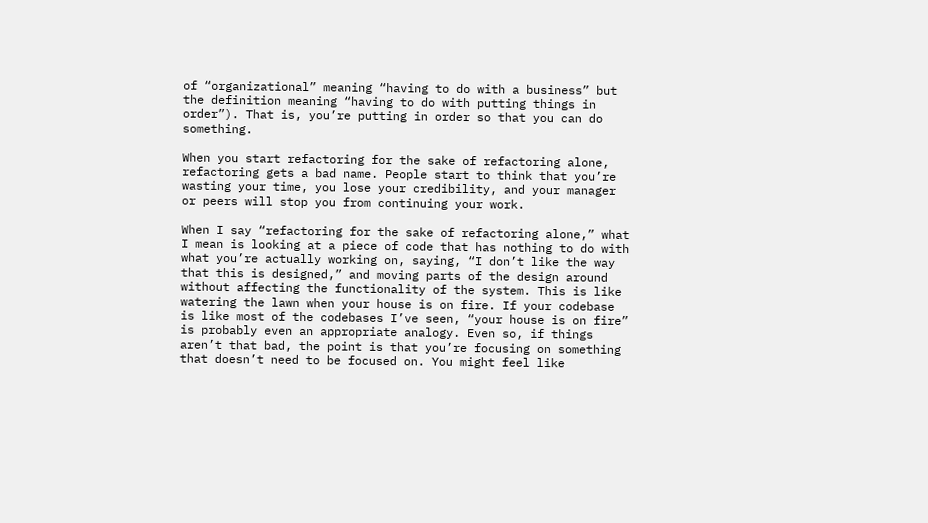of “organizational” meaning “having to do with a business” but the definition meaning “having to do with putting things in order”). That is, you’re putting in order so that you can do something.

When you start refactoring for the sake of refactoring alone, refactoring gets a bad name. People start to think that you’re wasting your time, you lose your credibility, and your manager or peers will stop you from continuing your work.

When I say “refactoring for the sake of refactoring alone,” what I mean is looking at a piece of code that has nothing to do with what you’re actually working on, saying, “I don’t like the way that this is designed,” and moving parts of the design around without affecting the functionality of the system. This is like watering the lawn when your house is on fire. If your codebase is like most of the codebases I’ve seen, “your house is on fire” is probably even an appropriate analogy. Even so, if things aren’t that bad, the point is that you’re focusing on something that doesn’t need to be focused on. You might feel like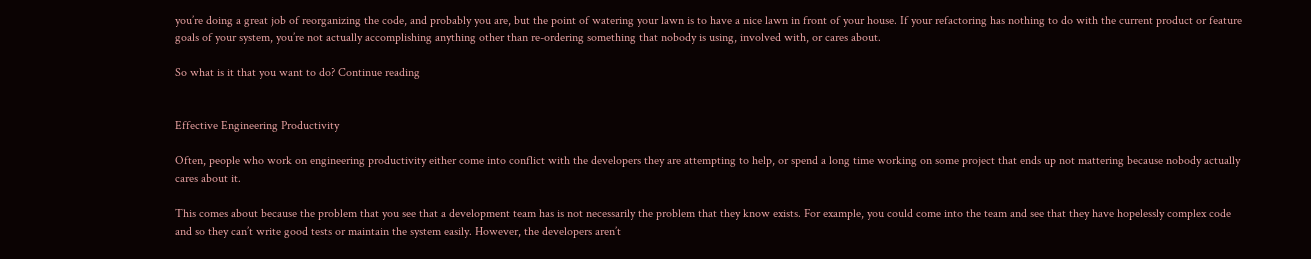you’re doing a great job of reorganizing the code, and probably you are, but the point of watering your lawn is to have a nice lawn in front of your house. If your refactoring has nothing to do with the current product or feature goals of your system, you’re not actually accomplishing anything other than re-ordering something that nobody is using, involved with, or cares about.

So what is it that you want to do? Continue reading


Effective Engineering Productivity

Often, people who work on engineering productivity either come into conflict with the developers they are attempting to help, or spend a long time working on some project that ends up not mattering because nobody actually cares about it.

This comes about because the problem that you see that a development team has is not necessarily the problem that they know exists. For example, you could come into the team and see that they have hopelessly complex code and so they can’t write good tests or maintain the system easily. However, the developers aren’t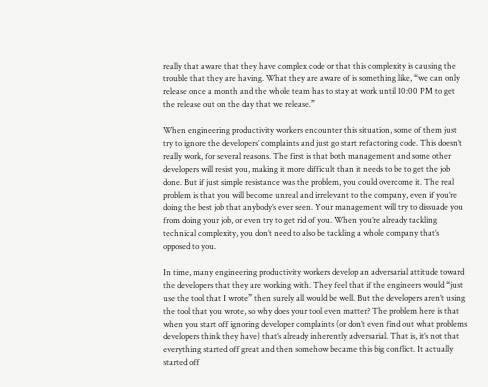really that aware that they have complex code or that this complexity is causing the trouble that they are having. What they are aware of is something like, “we can only release once a month and the whole team has to stay at work until 10:00 PM to get the release out on the day that we release.”

When engineering productivity workers encounter this situation, some of them just try to ignore the developers’ complaints and just go start refactoring code. This doesn’t really work, for several reasons. The first is that both management and some other developers will resist you, making it more difficult than it needs to be to get the job done. But if just simple resistance was the problem, you could overcome it. The real problem is that you will become unreal and irrelevant to the company, even if you’re doing the best job that anybody’s ever seen. Your management will try to dissuade you from doing your job, or even try to get rid of you. When you’re already tackling technical complexity, you don’t need to also be tackling a whole company that’s opposed to you.

In time, many engineering productivity workers develop an adversarial attitude toward the developers that they are working with. They feel that if the engineers would “just use the tool that I wrote” then surely all would be well. But the developers aren’t using the tool that you wrote, so why does your tool even matter? The problem here is that when you start off ignoring developer complaints (or don’t even find out what problems developers think they have) that’s already inherently adversarial. That is, it’s not that everything started off great and then somehow became this big conflict. It actually started off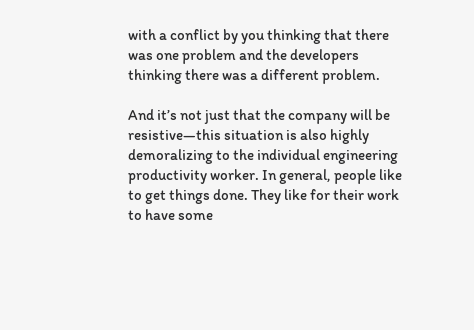with a conflict by you thinking that there was one problem and the developers thinking there was a different problem.

And it’s not just that the company will be resistive—this situation is also highly demoralizing to the individual engineering productivity worker. In general, people like to get things done. They like for their work to have some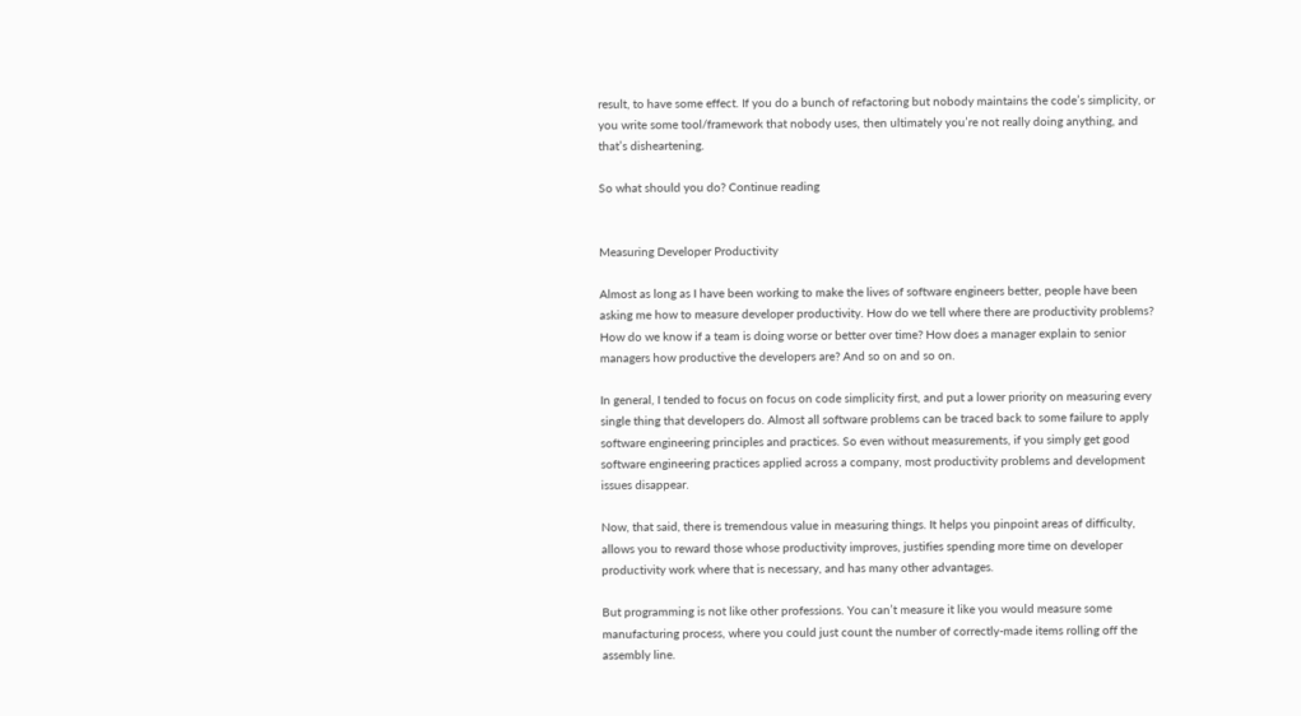result, to have some effect. If you do a bunch of refactoring but nobody maintains the code’s simplicity, or you write some tool/framework that nobody uses, then ultimately you’re not really doing anything, and that’s disheartening.

So what should you do? Continue reading


Measuring Developer Productivity

Almost as long as I have been working to make the lives of software engineers better, people have been asking me how to measure developer productivity. How do we tell where there are productivity problems? How do we know if a team is doing worse or better over time? How does a manager explain to senior managers how productive the developers are? And so on and so on.

In general, I tended to focus on focus on code simplicity first, and put a lower priority on measuring every single thing that developers do. Almost all software problems can be traced back to some failure to apply software engineering principles and practices. So even without measurements, if you simply get good software engineering practices applied across a company, most productivity problems and development issues disappear.

Now, that said, there is tremendous value in measuring things. It helps you pinpoint areas of difficulty, allows you to reward those whose productivity improves, justifies spending more time on developer productivity work where that is necessary, and has many other advantages.

But programming is not like other professions. You can’t measure it like you would measure some manufacturing process, where you could just count the number of correctly-made items rolling off the assembly line.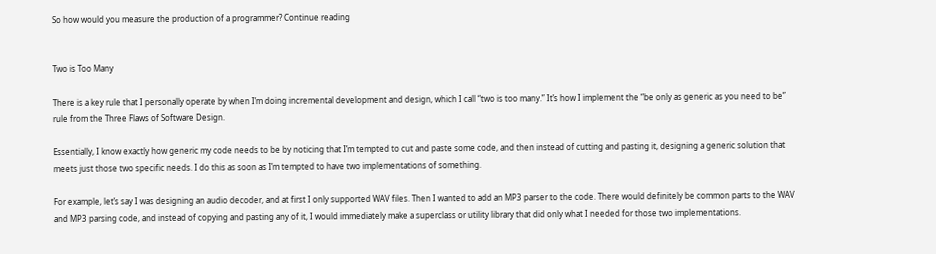So how would you measure the production of a programmer? Continue reading


Two is Too Many

There is a key rule that I personally operate by when I’m doing incremental development and design, which I call “two is too many.” It’s how I implement the “be only as generic as you need to be” rule from the Three Flaws of Software Design.

Essentially, I know exactly how generic my code needs to be by noticing that I’m tempted to cut and paste some code, and then instead of cutting and pasting it, designing a generic solution that meets just those two specific needs. I do this as soon as I’m tempted to have two implementations of something.

For example, let’s say I was designing an audio decoder, and at first I only supported WAV files. Then I wanted to add an MP3 parser to the code. There would definitely be common parts to the WAV and MP3 parsing code, and instead of copying and pasting any of it, I would immediately make a superclass or utility library that did only what I needed for those two implementations.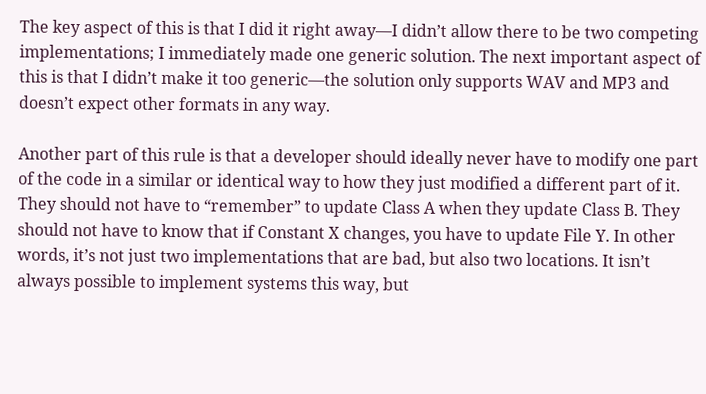The key aspect of this is that I did it right away—I didn’t allow there to be two competing implementations; I immediately made one generic solution. The next important aspect of this is that I didn’t make it too generic—the solution only supports WAV and MP3 and doesn’t expect other formats in any way.

Another part of this rule is that a developer should ideally never have to modify one part of the code in a similar or identical way to how they just modified a different part of it. They should not have to “remember” to update Class A when they update Class B. They should not have to know that if Constant X changes, you have to update File Y. In other words, it’s not just two implementations that are bad, but also two locations. It isn’t always possible to implement systems this way, but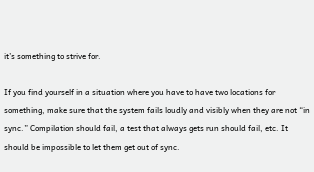it’s something to strive for.

If you find yourself in a situation where you have to have two locations for something, make sure that the system fails loudly and visibly when they are not “in sync.” Compilation should fail, a test that always gets run should fail, etc. It should be impossible to let them get out of sync.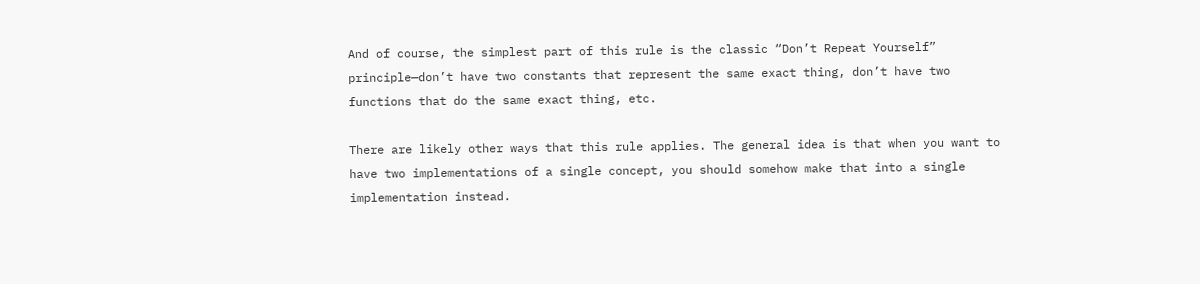And of course, the simplest part of this rule is the classic “Don’t Repeat Yourself” principle—don’t have two constants that represent the same exact thing, don’t have two functions that do the same exact thing, etc.

There are likely other ways that this rule applies. The general idea is that when you want to have two implementations of a single concept, you should somehow make that into a single implementation instead.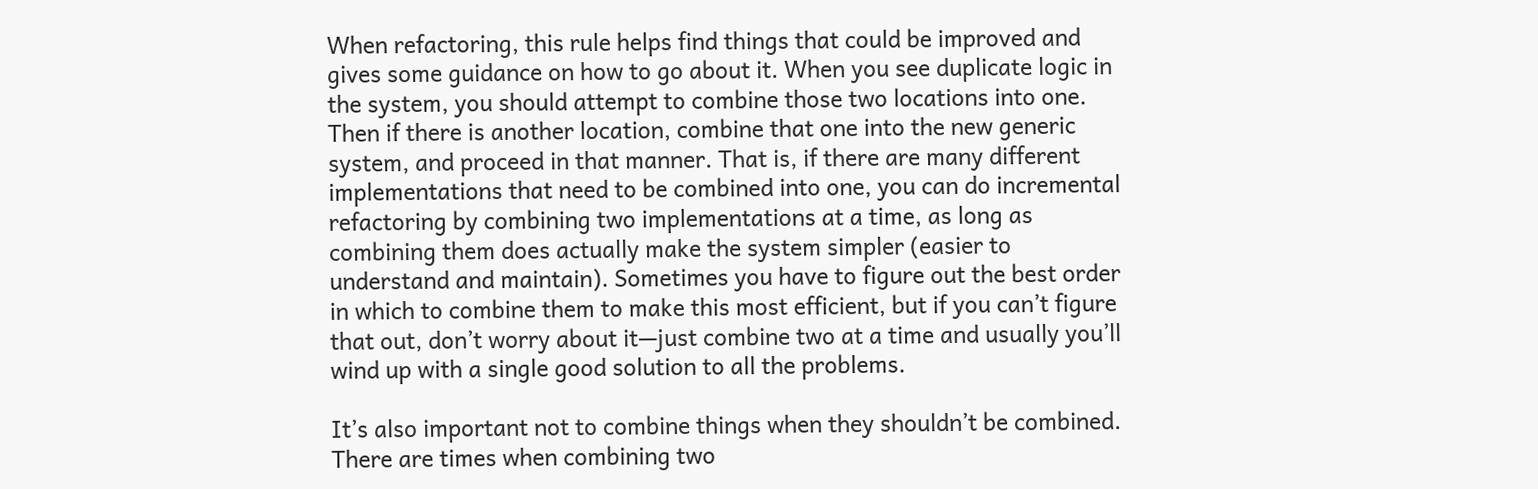When refactoring, this rule helps find things that could be improved and gives some guidance on how to go about it. When you see duplicate logic in the system, you should attempt to combine those two locations into one. Then if there is another location, combine that one into the new generic system, and proceed in that manner. That is, if there are many different implementations that need to be combined into one, you can do incremental refactoring by combining two implementations at a time, as long as combining them does actually make the system simpler (easier to understand and maintain). Sometimes you have to figure out the best order in which to combine them to make this most efficient, but if you can’t figure that out, don’t worry about it—just combine two at a time and usually you’ll wind up with a single good solution to all the problems.

It’s also important not to combine things when they shouldn’t be combined. There are times when combining two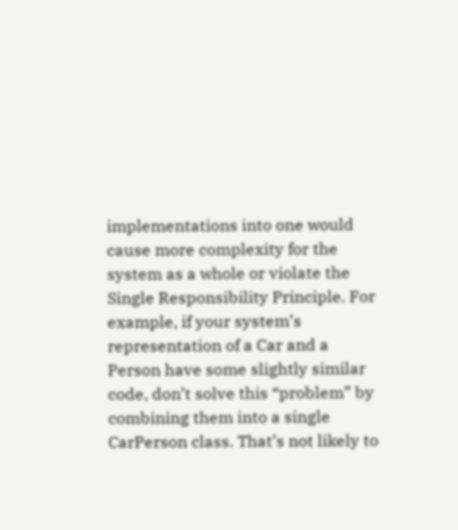implementations into one would cause more complexity for the system as a whole or violate the Single Responsibility Principle. For example, if your system’s representation of a Car and a Person have some slightly similar code, don’t solve this “problem” by combining them into a single CarPerson class. That’s not likely to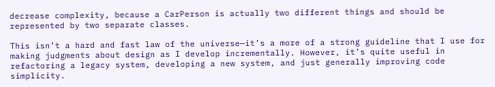decrease complexity, because a CarPerson is actually two different things and should be represented by two separate classes.

This isn’t a hard and fast law of the universe—it’s a more of a strong guideline that I use for making judgments about design as I develop incrementally. However, it’s quite useful in refactoring a legacy system, developing a new system, and just generally improving code simplicity.